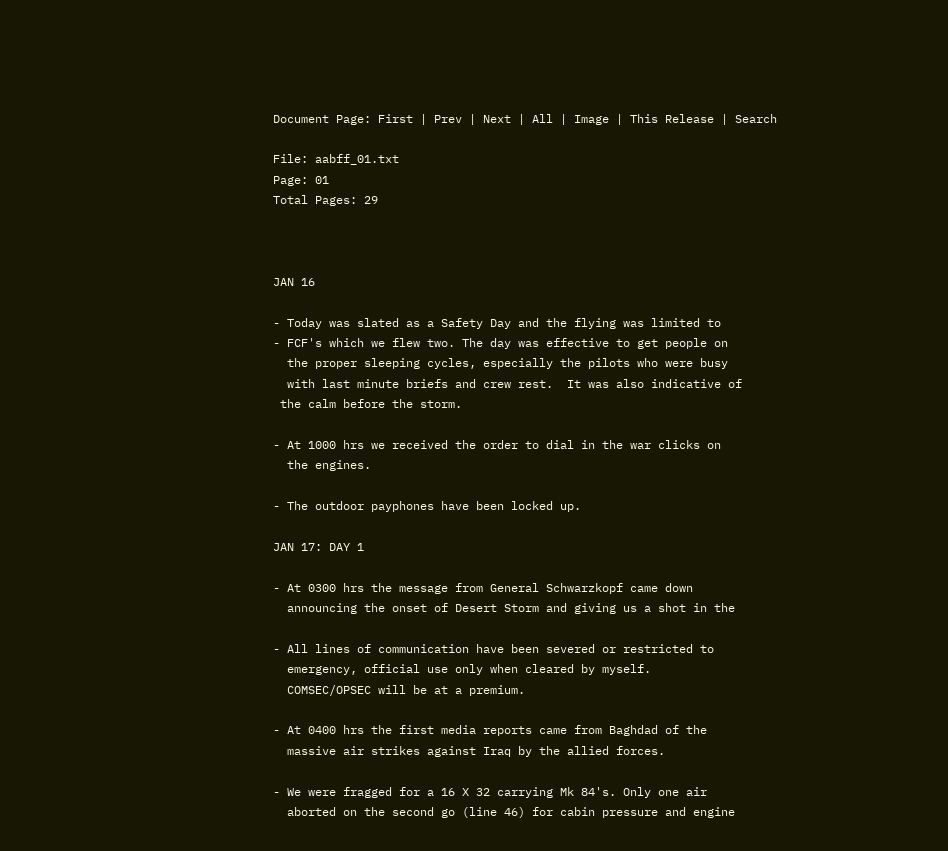Document Page: First | Prev | Next | All | Image | This Release | Search

File: aabff_01.txt
Page: 01
Total Pages: 29



JAN 16

- Today was slated as a Safety Day and the flying was limited to
- FCF's which we flew two. The day was effective to get people on
  the proper sleeping cycles, especially the pilots who were busy
  with last minute briefs and crew rest.  It was also indicative of
 the calm before the storm.

- At 1000 hrs we received the order to dial in the war clicks on
  the engines.

- The outdoor payphones have been locked up.

JAN 17: DAY 1

- At 0300 hrs the message from General Schwarzkopf came down
  announcing the onset of Desert Storm and giving us a shot in the

- All lines of communication have been severed or restricted to
  emergency, official use only when cleared by myself.
  COMSEC/OPSEC will be at a premium.

- At 0400 hrs the first media reports came from Baghdad of the
  massive air strikes against Iraq by the allied forces.

- We were fragged for a 16 X 32 carrying Mk 84's. Only one air
  aborted on the second go (line 46) for cabin pressure and engine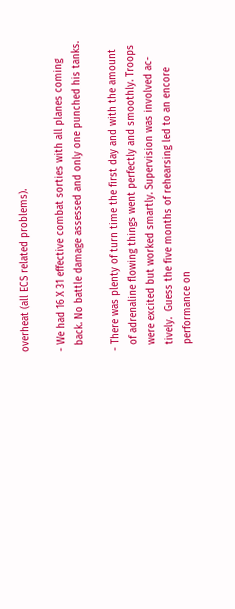overheat (all ECS related problems).

- We had 16 X 31 effective combat sorties with all planes coming
  back. No battle damage assessed and only one punched his tanks.

- There was plenty of turn time the first day and with the amount
  of adrenaline flowing things went perfectly and smoothly. Troops
  were excited but worked smartly. Supervision was involved ac-
  tively.  Guess the five months of rehearsing led to an encore
  performance on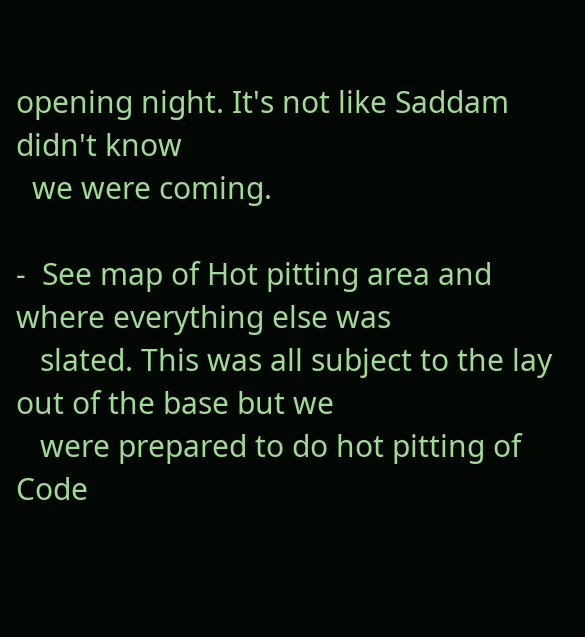opening night. It's not like Saddam didn't know
  we were coming.

-  See map of Hot pitting area and where everything else was
   slated. This was all subject to the lay out of the base but we
   were prepared to do hot pitting of Code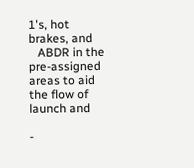1's, hot brakes, and
   ABDR in the pre-assigned areas to aid the flow of launch and

-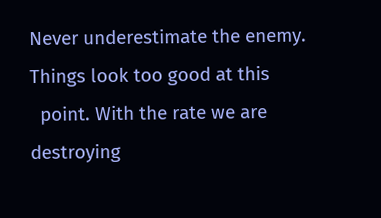Never underestimate the enemy. Things look too good at this
  point. With the rate we are destroying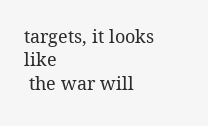targets, it looks like
 the war will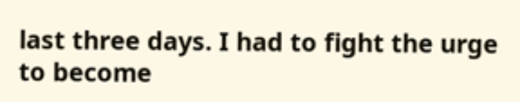last three days. I had to fight the urge to become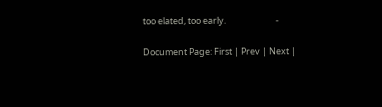too elated, too early.                         -

Document Page: First | Prev | Next |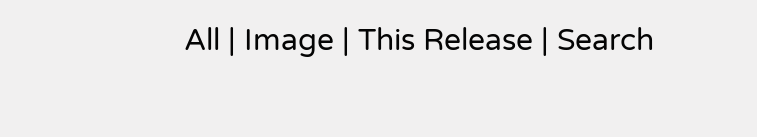All | Image | This Release | Search